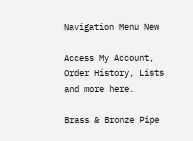Navigation Menu New

Access My Account, Order History, Lists and more here.

Brass & Bronze Pipe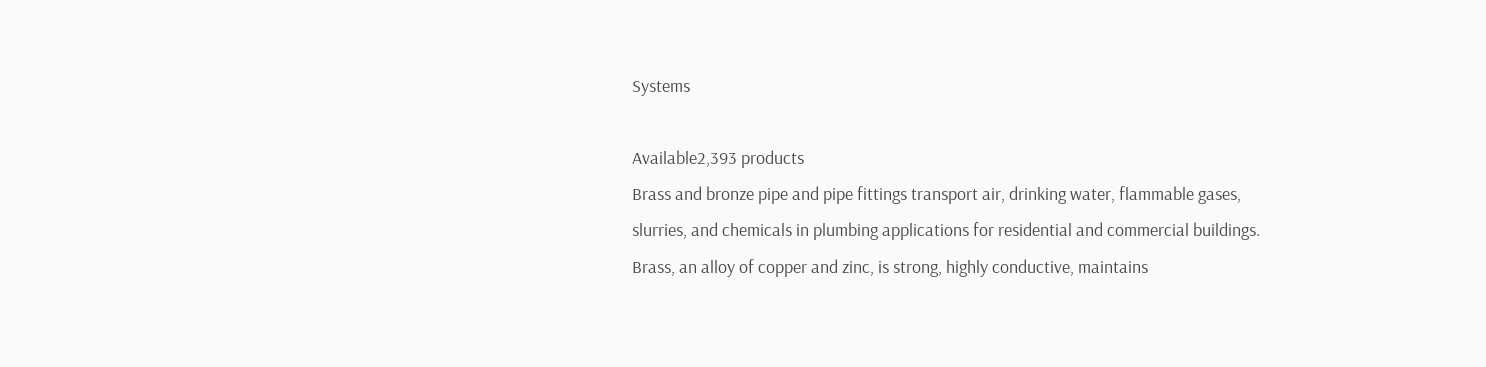Systems

Available2,393 products
Brass and bronze pipe and pipe fittings transport air, drinking water, flammable gases, slurries, and chemicals in plumbing applications for residential and commercial buildings. Brass, an alloy of copper and zinc, is strong, highly conductive, maintains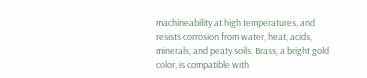machineability at high temperatures, and resists corrosion from water, heat, acids, minerals, and peaty soils. Brass, a bright gold color, is compatible with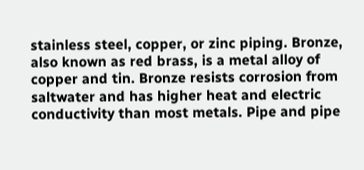stainless steel, copper, or zinc piping. Bronze, also known as red brass, is a metal alloy of copper and tin. Bronze resists corrosion from saltwater and has higher heat and electric conductivity than most metals. Pipe and pipe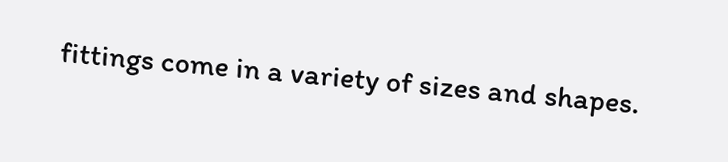fittings come in a variety of sizes and shapes.